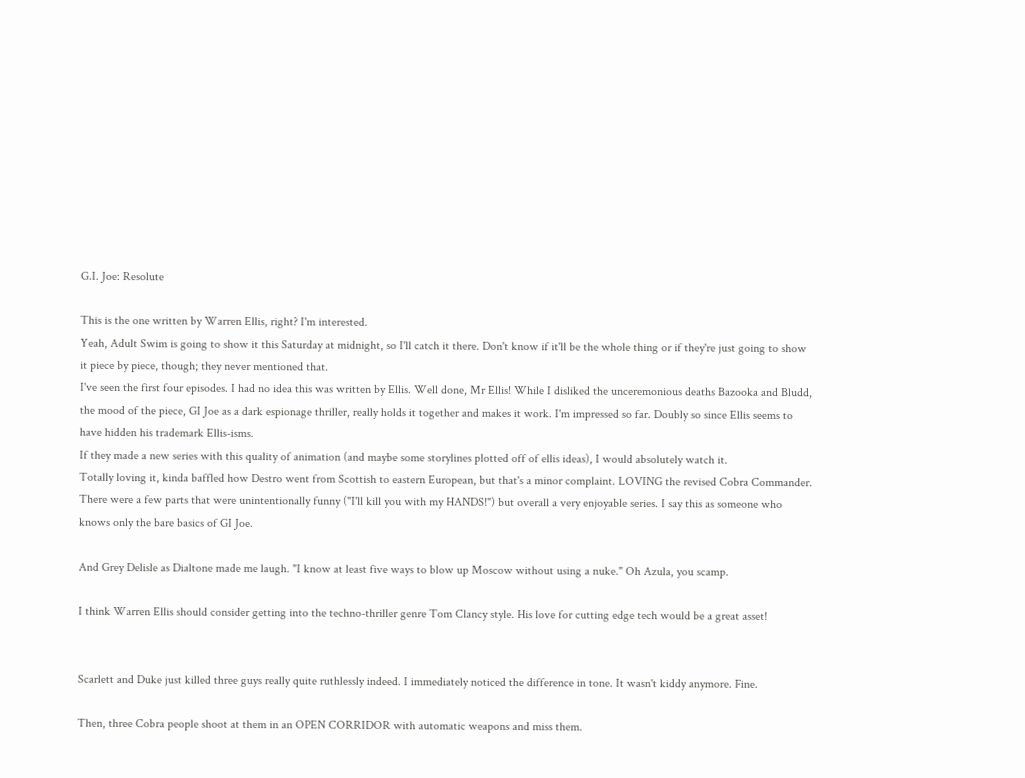G.I. Joe: Resolute

This is the one written by Warren Ellis, right? I'm interested.
Yeah, Adult Swim is going to show it this Saturday at midnight, so I'll catch it there. Don't know if it'll be the whole thing or if they're just going to show it piece by piece, though; they never mentioned that.
I've seen the first four episodes. I had no idea this was written by Ellis. Well done, Mr Ellis! While I disliked the unceremonious deaths Bazooka and Bludd, the mood of the piece, GI Joe as a dark espionage thriller, really holds it together and makes it work. I'm impressed so far. Doubly so since Ellis seems to have hidden his trademark Ellis-isms.
If they made a new series with this quality of animation (and maybe some storylines plotted off of ellis ideas), I would absolutely watch it.
Totally loving it, kinda baffled how Destro went from Scottish to eastern European, but that's a minor complaint. LOVING the revised Cobra Commander.
There were a few parts that were unintentionally funny ("I'll kill you with my HANDS!") but overall a very enjoyable series. I say this as someone who knows only the bare basics of GI Joe.

And Grey Delisle as Dialtone made me laugh. "I know at least five ways to blow up Moscow without using a nuke." Oh Azula, you scamp.

I think Warren Ellis should consider getting into the techno-thriller genre Tom Clancy style. His love for cutting edge tech would be a great asset!


Scarlett and Duke just killed three guys really quite ruthlessly indeed. I immediately noticed the difference in tone. It wasn't kiddy anymore. Fine.

Then, three Cobra people shoot at them in an OPEN CORRIDOR with automatic weapons and miss them.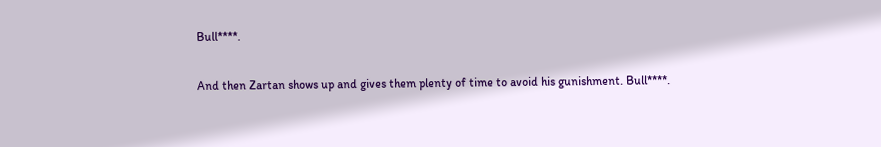Bull****.

And then Zartan shows up and gives them plenty of time to avoid his gunishment. Bull****.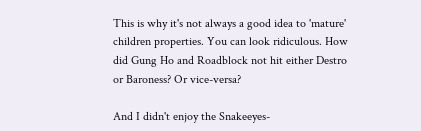This is why it's not always a good idea to 'mature' children properties. You can look ridiculous. How did Gung Ho and Roadblock not hit either Destro or Baroness? Or vice-versa?

And I didn't enjoy the Snakeeyes-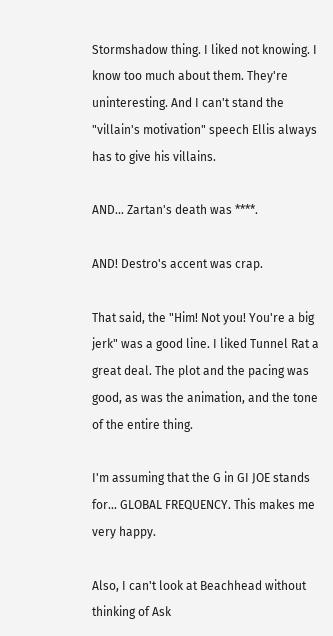Stormshadow thing. I liked not knowing. I know too much about them. They're uninteresting. And I can't stand the "villain's motivation" speech Ellis always has to give his villains.

AND... Zartan's death was ****.

AND! Destro's accent was crap.

That said, the "Him! Not you! You're a big jerk" was a good line. I liked Tunnel Rat a great deal. The plot and the pacing was good, as was the animation, and the tone of the entire thing.

I'm assuming that the G in GI JOE stands for... GLOBAL FREQUENCY. This makes me very happy.

Also, I can't look at Beachhead without thinking of Ask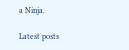a Ninja.

Latest posts